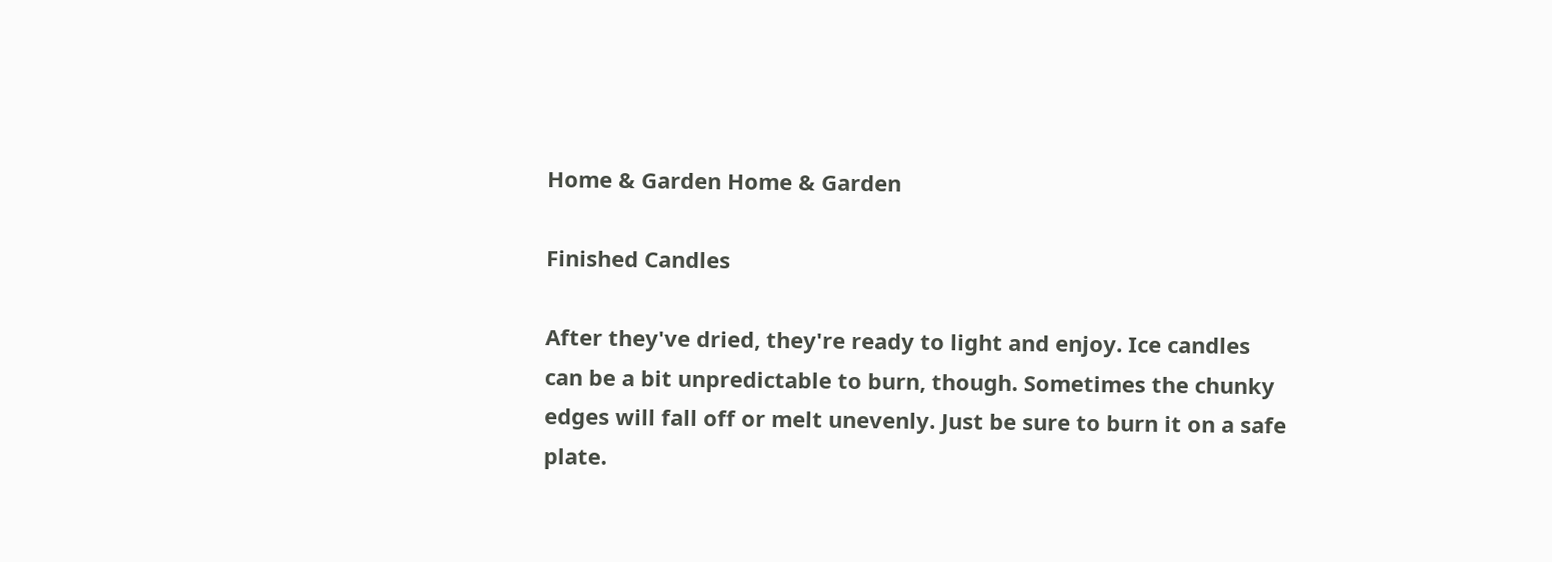Home & Garden Home & Garden

Finished Candles

After they've dried, they're ready to light and enjoy. Ice candles can be a bit unpredictable to burn, though. Sometimes the chunky edges will fall off or melt unevenly. Just be sure to burn it on a safe plate.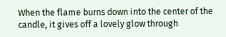When the flame burns down into the center of the candle, it gives off a lovely glow through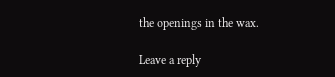the openings in the wax.

Leave a reply